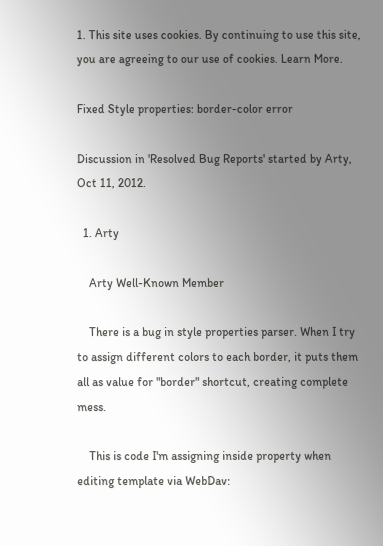1. This site uses cookies. By continuing to use this site, you are agreeing to our use of cookies. Learn More.

Fixed Style properties: border-color error

Discussion in 'Resolved Bug Reports' started by Arty, Oct 11, 2012.

  1. Arty

    Arty Well-Known Member

    There is a bug in style properties parser. When I try to assign different colors to each border, it puts them all as value for "border" shortcut, creating complete mess.

    This is code I'm assigning inside property when editing template via WebDav: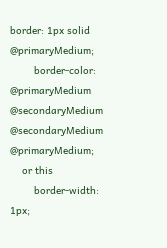border: 1px solid @primaryMedium;
        border-color: @primaryMedium @secondaryMedium @secondaryMedium @primaryMedium;
    or this
        border-width: 1px;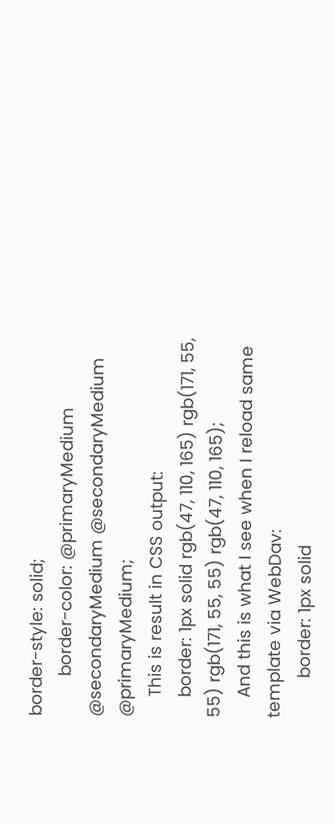border-style: solid;
        border-color: @primaryMedium @secondaryMedium @secondaryMedium @primaryMedium;
    This is result in CSS output:
    border: 1px solid rgb(47, 110, 165) rgb(171, 55, 55) rgb(171, 55, 55) rgb(47, 110, 165);
    And this is what I see when I reload same template via WebDav:
        border: 1px solid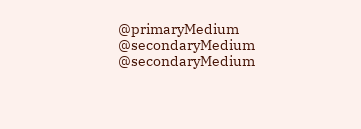@primaryMedium @secondaryMedium @secondaryMedium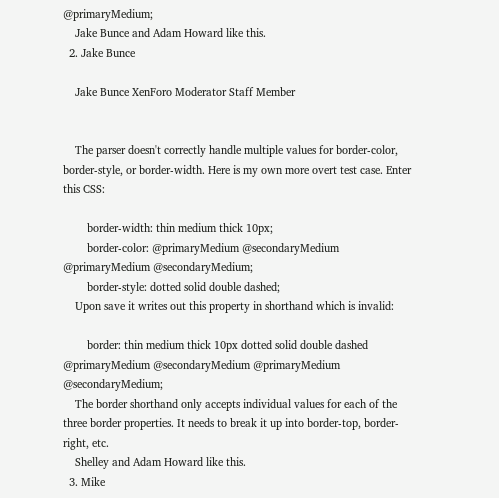@primaryMedium;
    Jake Bunce and Adam Howard like this.
  2. Jake Bunce

    Jake Bunce XenForo Moderator Staff Member


    The parser doesn't correctly handle multiple values for border-color, border-style, or border-width. Here is my own more overt test case. Enter this CSS:

        border-width: thin medium thick 10px;
        border-color: @primaryMedium @secondaryMedium @primaryMedium @secondaryMedium;
        border-style: dotted solid double dashed;
    Upon save it writes out this property in shorthand which is invalid:

        border: thin medium thick 10px dotted solid double dashed @primaryMedium @secondaryMedium @primaryMedium @secondaryMedium;
    The border shorthand only accepts individual values for each of the three border properties. It needs to break it up into border-top, border-right, etc.
    Shelley and Adam Howard like this.
  3. Mike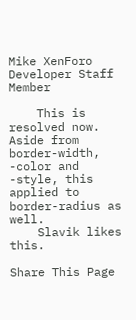Mike XenForo Developer Staff Member

    This is resolved now. Aside from border-width, -color and -style, this applied to border-radius as well.
    Slavik likes this.

Share This Page